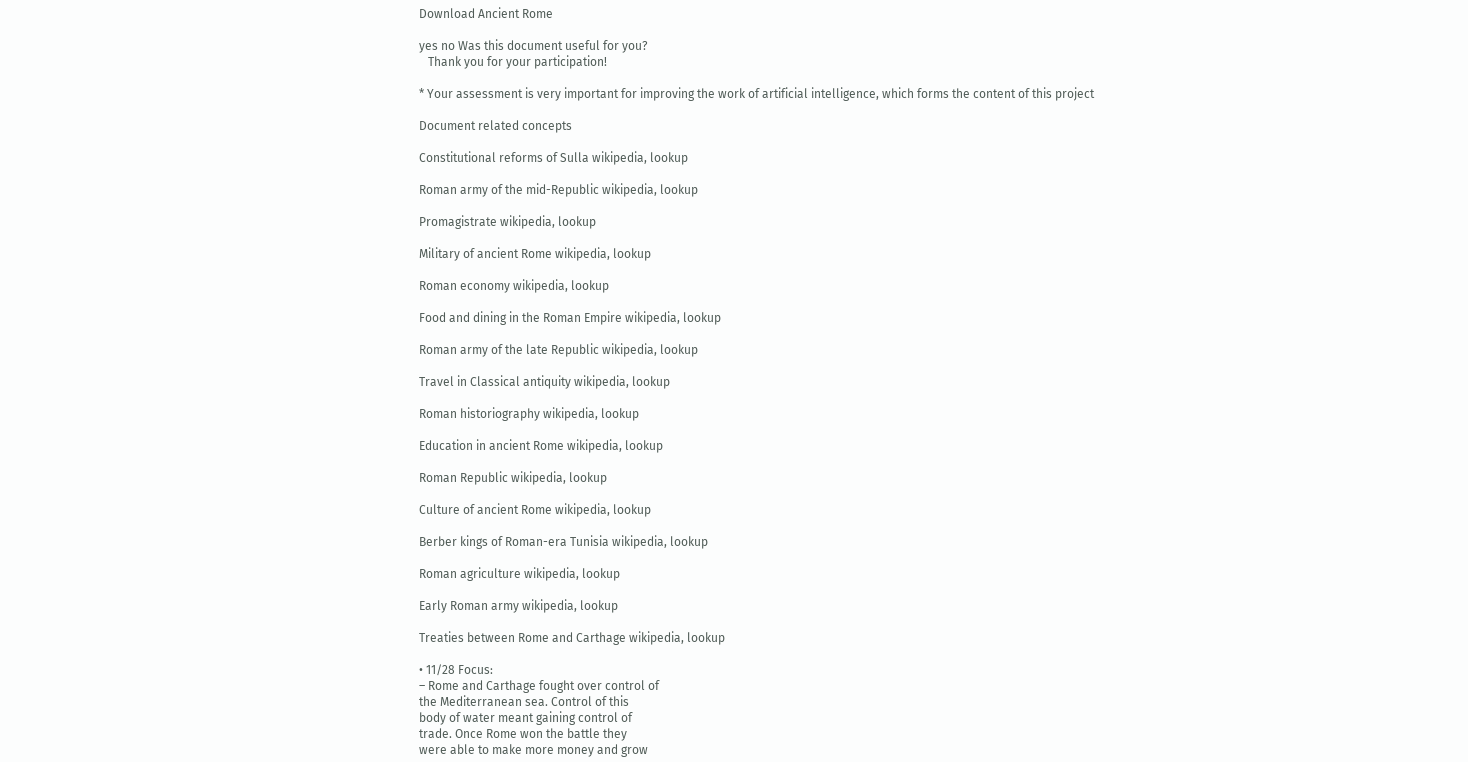Download Ancient Rome

yes no Was this document useful for you?
   Thank you for your participation!

* Your assessment is very important for improving the work of artificial intelligence, which forms the content of this project

Document related concepts

Constitutional reforms of Sulla wikipedia, lookup

Roman army of the mid-Republic wikipedia, lookup

Promagistrate wikipedia, lookup

Military of ancient Rome wikipedia, lookup

Roman economy wikipedia, lookup

Food and dining in the Roman Empire wikipedia, lookup

Roman army of the late Republic wikipedia, lookup

Travel in Classical antiquity wikipedia, lookup

Roman historiography wikipedia, lookup

Education in ancient Rome wikipedia, lookup

Roman Republic wikipedia, lookup

Culture of ancient Rome wikipedia, lookup

Berber kings of Roman-era Tunisia wikipedia, lookup

Roman agriculture wikipedia, lookup

Early Roman army wikipedia, lookup

Treaties between Rome and Carthage wikipedia, lookup

• 11/28 Focus:
– Rome and Carthage fought over control of
the Mediterranean sea. Control of this
body of water meant gaining control of
trade. Once Rome won the battle they
were able to make more money and grow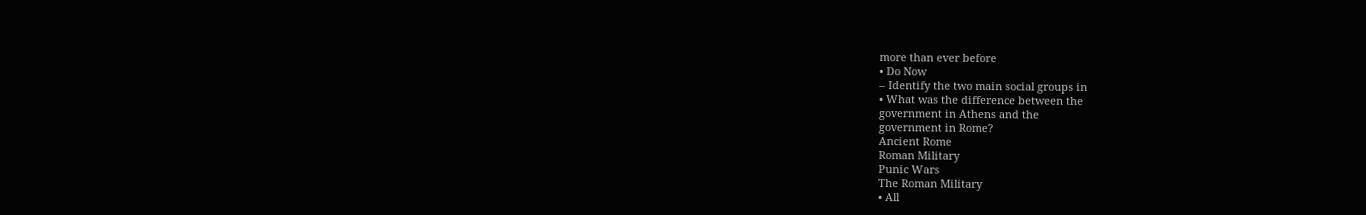more than ever before
• Do Now
– Identify the two main social groups in
• What was the difference between the
government in Athens and the
government in Rome?
Ancient Rome
Roman Military
Punic Wars
The Roman Military
• All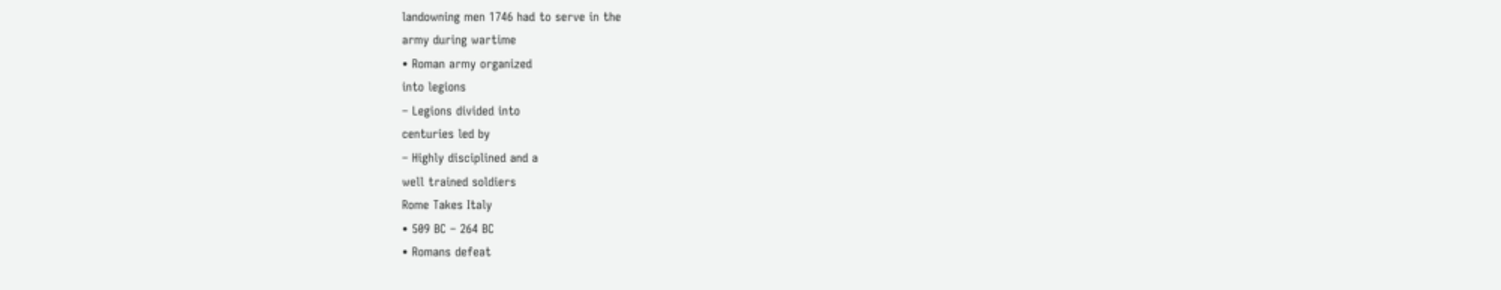landowning men 1746 had to serve in the
army during wartime
• Roman army organized
into legions
– Legions divided into
centuries led by
– Highly disciplined and a
well trained soldiers
Rome Takes Italy
• 509 BC – 264 BC
• Romans defeat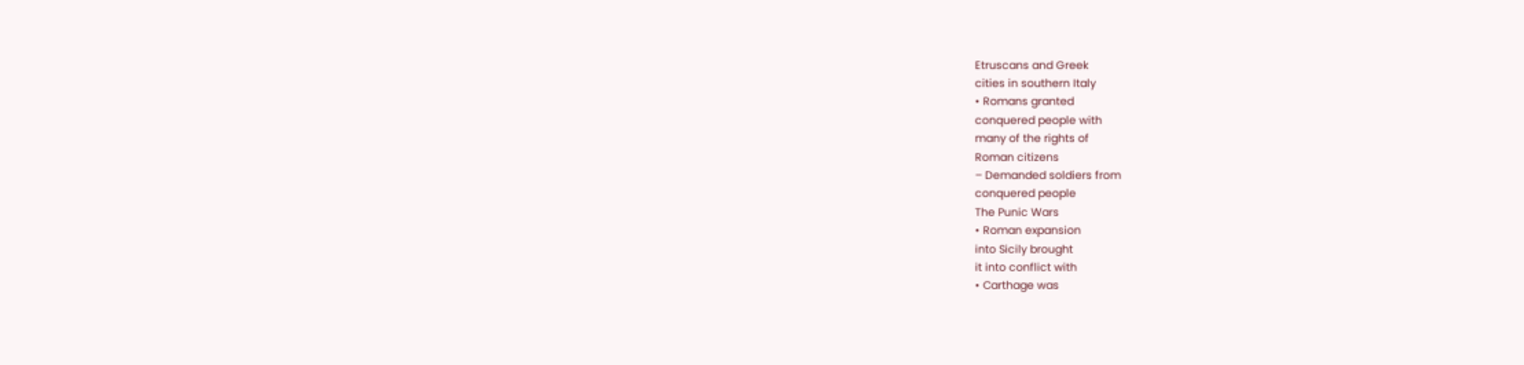Etruscans and Greek
cities in southern Italy
• Romans granted
conquered people with
many of the rights of
Roman citizens
– Demanded soldiers from
conquered people
The Punic Wars
• Roman expansion
into Sicily brought
it into conflict with
• Carthage was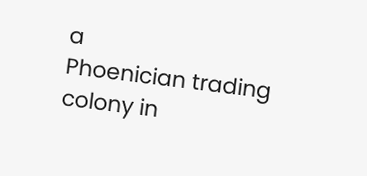a
Phoenician trading
colony in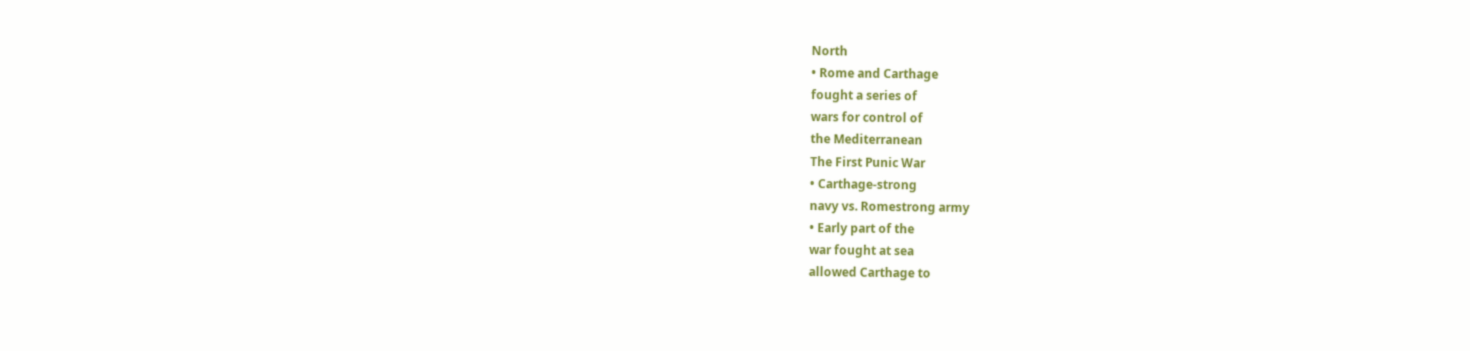North
• Rome and Carthage
fought a series of
wars for control of
the Mediterranean
The First Punic War
• Carthage-strong
navy vs. Romestrong army
• Early part of the
war fought at sea
allowed Carthage to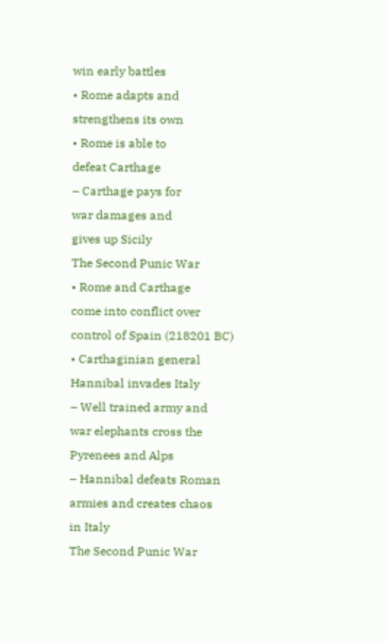win early battles
• Rome adapts and
strengthens its own
• Rome is able to
defeat Carthage
– Carthage pays for
war damages and
gives up Sicily
The Second Punic War
• Rome and Carthage
come into conflict over
control of Spain (218201 BC)
• Carthaginian general
Hannibal invades Italy
– Well trained army and
war elephants cross the
Pyrenees and Alps
– Hannibal defeats Roman
armies and creates chaos
in Italy
The Second Punic War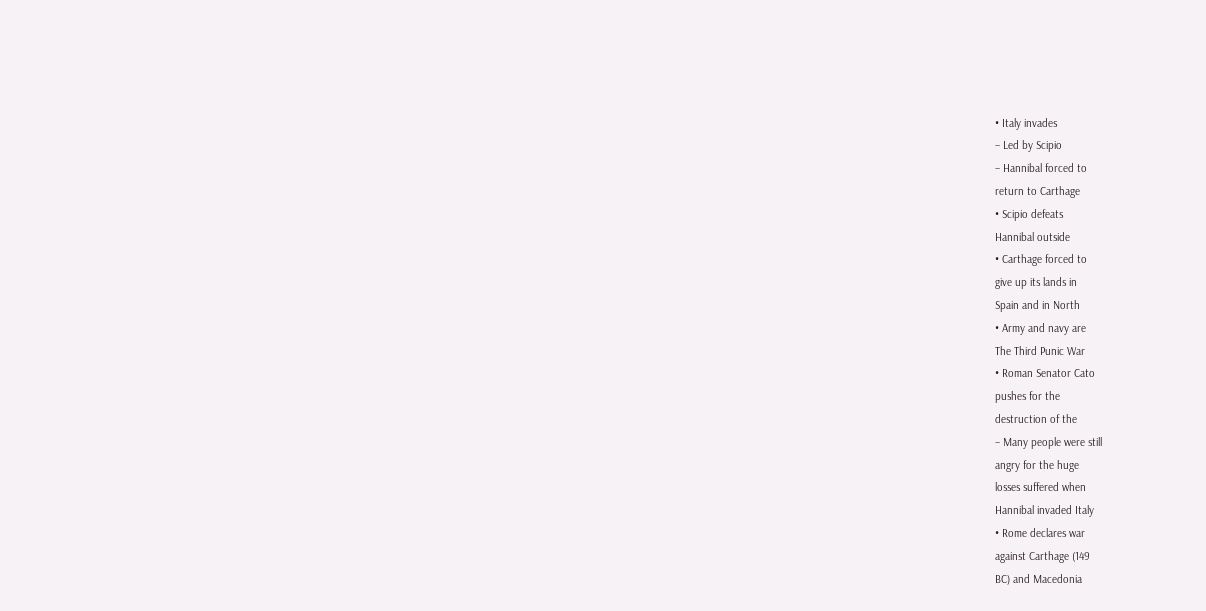• Italy invades
– Led by Scipio
– Hannibal forced to
return to Carthage
• Scipio defeats
Hannibal outside
• Carthage forced to
give up its lands in
Spain and in North
• Army and navy are
The Third Punic War
• Roman Senator Cato
pushes for the
destruction of the
– Many people were still
angry for the huge
losses suffered when
Hannibal invaded Italy
• Rome declares war
against Carthage (149
BC) and Macedonia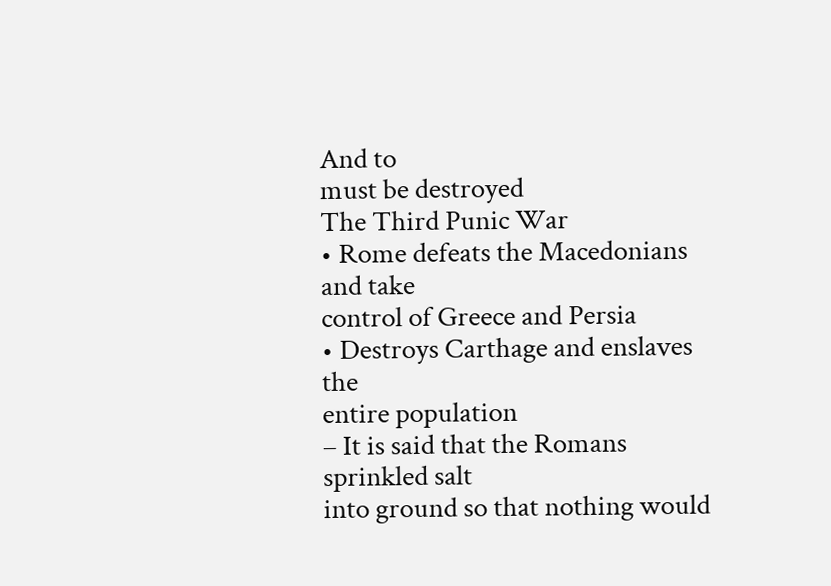And to
must be destroyed
The Third Punic War
• Rome defeats the Macedonians and take
control of Greece and Persia
• Destroys Carthage and enslaves the
entire population
– It is said that the Romans sprinkled salt
into ground so that nothing would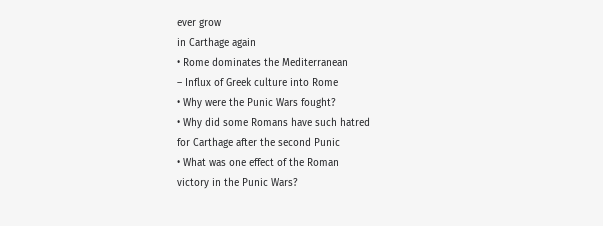ever grow
in Carthage again
• Rome dominates the Mediterranean
– Influx of Greek culture into Rome
• Why were the Punic Wars fought?
• Why did some Romans have such hatred
for Carthage after the second Punic
• What was one effect of the Roman
victory in the Punic Wars?